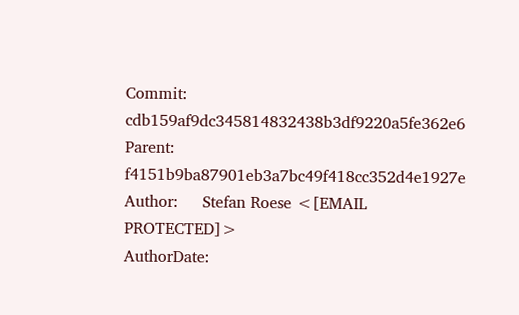Commit:     cdb159af9dc345814832438b3df9220a5fe362e6
Parent:     f4151b9ba87901eb3a7bc49f418cc352d4e1927e
Author:     Stefan Roese <[EMAIL PROTECTED]>
AuthorDate: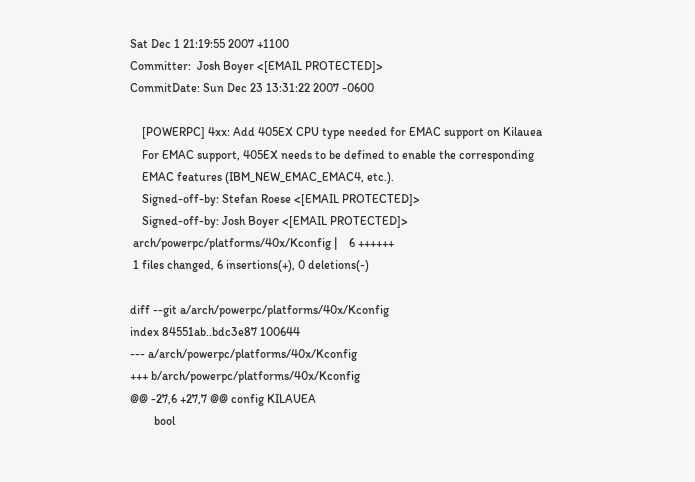Sat Dec 1 21:19:55 2007 +1100
Committer:  Josh Boyer <[EMAIL PROTECTED]>
CommitDate: Sun Dec 23 13:31:22 2007 -0600

    [POWERPC] 4xx: Add 405EX CPU type needed for EMAC support on Kilauea
    For EMAC support, 405EX needs to be defined to enable the corresponding
    EMAC features (IBM_NEW_EMAC_EMAC4, etc.).
    Signed-off-by: Stefan Roese <[EMAIL PROTECTED]>
    Signed-off-by: Josh Boyer <[EMAIL PROTECTED]>
 arch/powerpc/platforms/40x/Kconfig |    6 ++++++
 1 files changed, 6 insertions(+), 0 deletions(-)

diff --git a/arch/powerpc/platforms/40x/Kconfig
index 84551ab..bdc3e87 100644
--- a/arch/powerpc/platforms/40x/Kconfig
+++ b/arch/powerpc/platforms/40x/Kconfig
@@ -27,6 +27,7 @@ config KILAUEA
        bool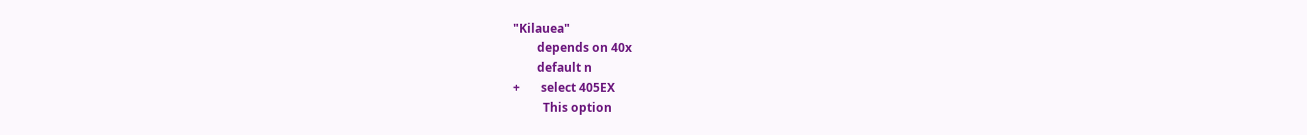"Kilauea"
        depends on 40x
        default n
+       select 405EX
          This option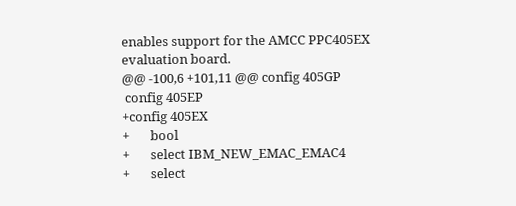enables support for the AMCC PPC405EX evaluation board.
@@ -100,6 +101,11 @@ config 405GP
 config 405EP
+config 405EX
+       bool
+       select IBM_NEW_EMAC_EMAC4
+       select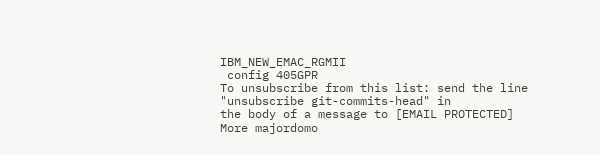IBM_NEW_EMAC_RGMII
 config 405GPR
To unsubscribe from this list: send the line "unsubscribe git-commits-head" in
the body of a message to [EMAIL PROTECTED]
More majordomo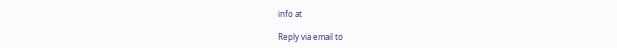info at

Reply via email to